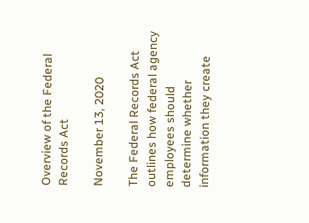Overview of the Federal Records Act

November 13, 2020

The Federal Records Act outlines how federal agency employees should determine whether information they create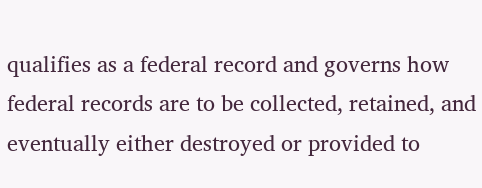qualifies as a federal record and governs how federal records are to be collected, retained, and eventually either destroyed or provided to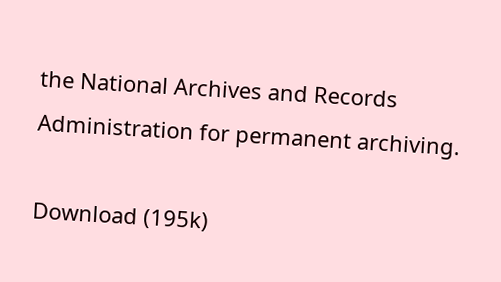the National Archives and Records Administration for permanent archiving.

Download (195k)